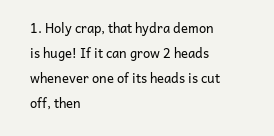1. Holy crap, that hydra demon is huge! If it can grow 2 heads whenever one of its heads is cut off, then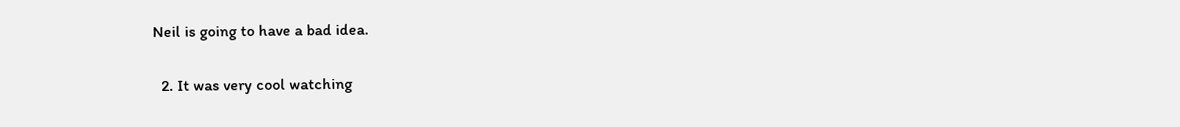Neil is going to have a bad idea.

  2. It was very cool watching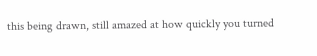this being drawn, still amazed at how quickly you turned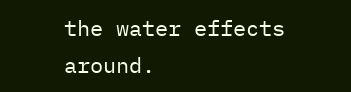the water effects around.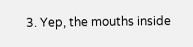3. Yep, the mouths inside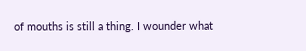of mouths is still a thing. I wounder what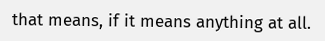that means, if it means anything at all.